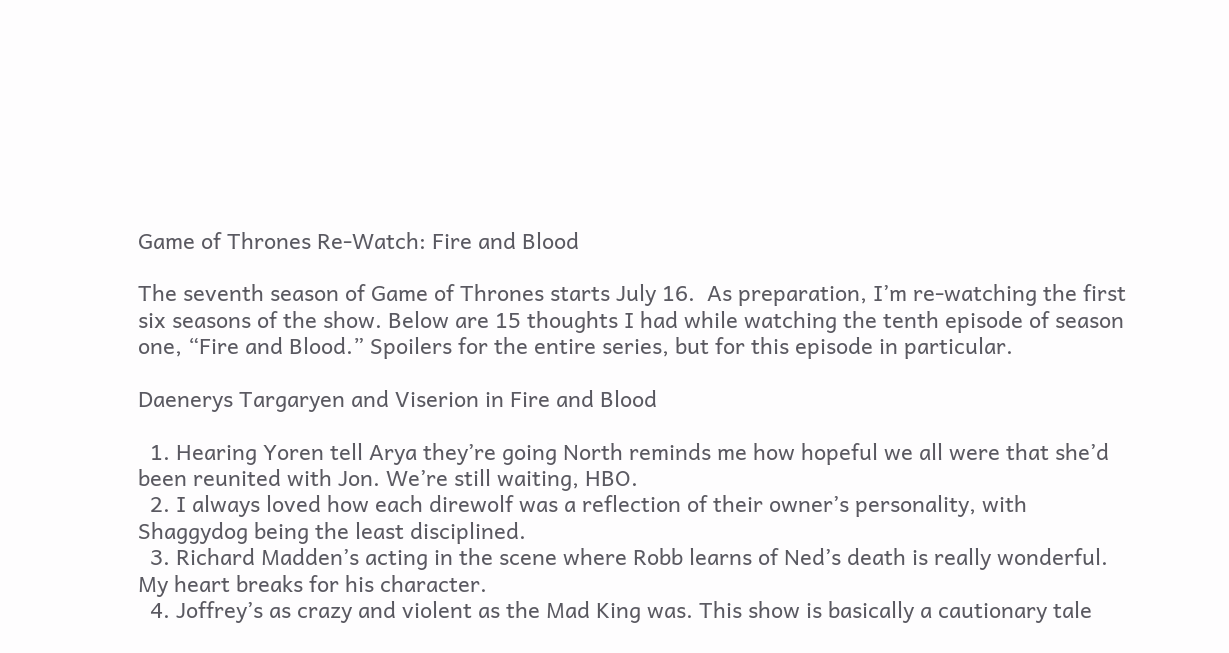Game of Thrones Re-Watch: Fire and Blood

The seventh season of Game of Thrones starts July 16.  As preparation, I’m re-watching the first six seasons of the show. Below are 15 thoughts I had while watching the tenth episode of season one, “Fire and Blood.” Spoilers for the entire series, but for this episode in particular.

Daenerys Targaryen and Viserion in Fire and Blood

  1. Hearing Yoren tell Arya they’re going North reminds me how hopeful we all were that she’d been reunited with Jon. We’re still waiting, HBO.
  2. I always loved how each direwolf was a reflection of their owner’s personality, with Shaggydog being the least disciplined.
  3. Richard Madden’s acting in the scene where Robb learns of Ned’s death is really wonderful. My heart breaks for his character.
  4. Joffrey’s as crazy and violent as the Mad King was. This show is basically a cautionary tale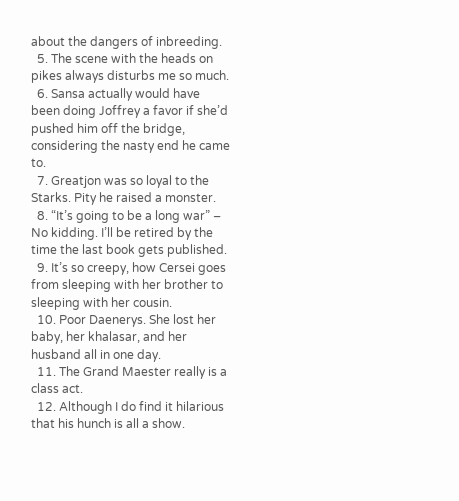about the dangers of inbreeding.
  5. The scene with the heads on pikes always disturbs me so much.
  6. Sansa actually would have been doing Joffrey a favor if she’d pushed him off the bridge, considering the nasty end he came to.
  7. Greatjon was so loyal to the Starks. Pity he raised a monster.
  8. “It’s going to be a long war” – No kidding. I’ll be retired by the time the last book gets published.
  9. It’s so creepy, how Cersei goes from sleeping with her brother to sleeping with her cousin.
  10. Poor Daenerys. She lost her baby, her khalasar, and her husband all in one day.
  11. The Grand Maester really is a class act.
  12. Although I do find it hilarious that his hunch is all a show.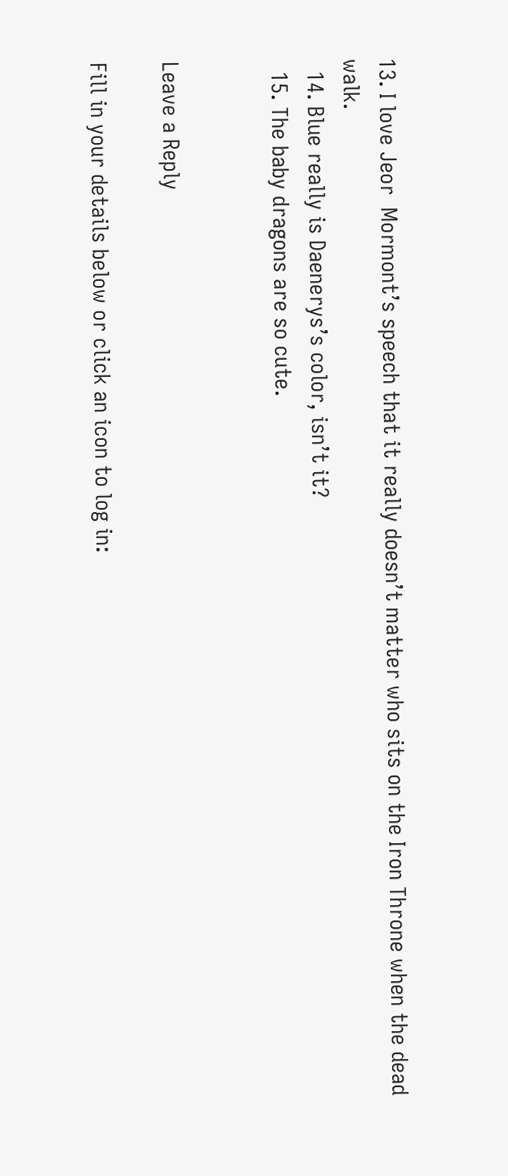13. I love Jeor  Mormont’s speech that it really doesn’t matter who sits on the Iron Throne when the dead walk.
  14. Blue really is Daenerys’s color, isn’t it?
  15. The baby dragons are so cute.


Leave a Reply

Fill in your details below or click an icon to log in: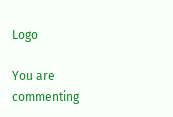Logo

You are commenting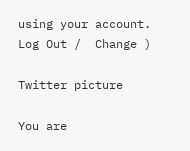using your account. Log Out /  Change )

Twitter picture

You are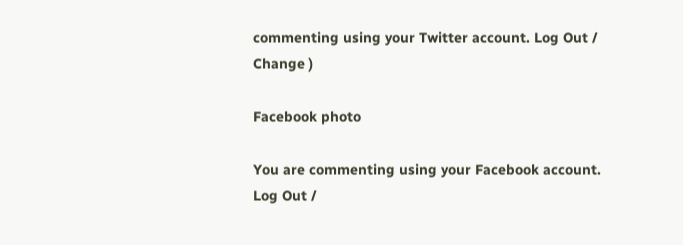commenting using your Twitter account. Log Out /  Change )

Facebook photo

You are commenting using your Facebook account. Log Out /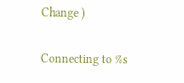Change )

Connecting to %s